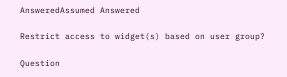AnsweredAssumed Answered

Restrict access to widget(s) based on user group?

Question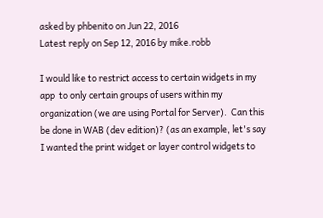asked by phbenito on Jun 22, 2016
Latest reply on Sep 12, 2016 by mike.robb

I would like to restrict access to certain widgets in my app  to only certain groups of users within my organization (we are using Portal for Server).  Can this be done in WAB (dev edition)? (as an example, let's say I wanted the print widget or layer control widgets to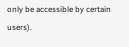only be accessible by certain users).